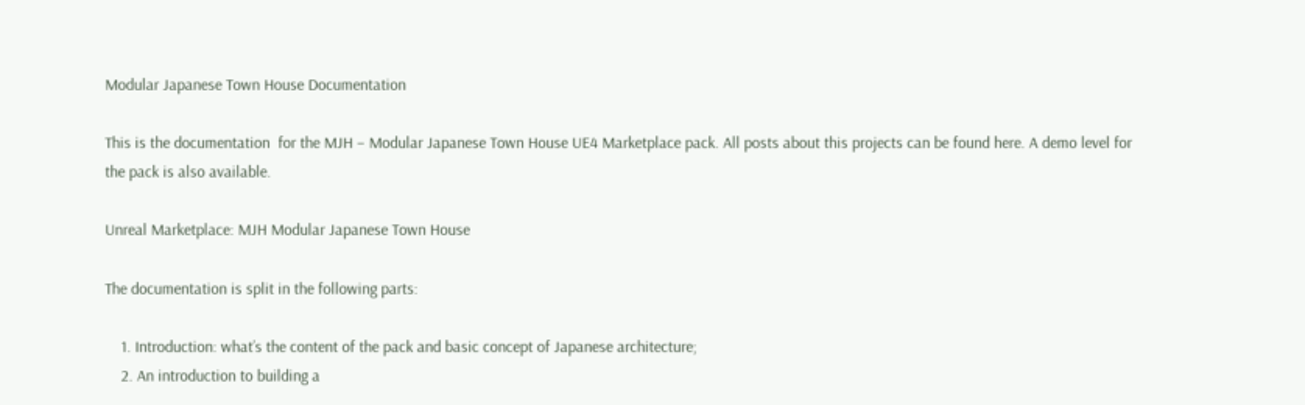Modular Japanese Town House Documentation

This is the documentation  for the MJH – Modular Japanese Town House UE4 Marketplace pack. All posts about this projects can be found here. A demo level for the pack is also available.

Unreal Marketplace: MJH Modular Japanese Town House

The documentation is split in the following parts:

    1. Introduction: what’s the content of the pack and basic concept of Japanese architecture;
    2. An introduction to building a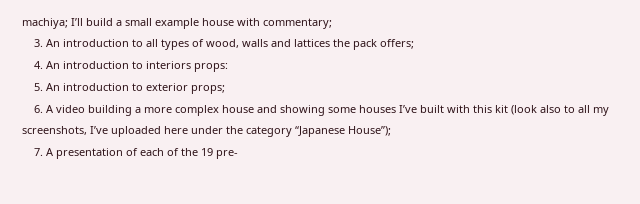machiya; I’ll build a small example house with commentary;
    3. An introduction to all types of wood, walls and lattices the pack offers;
    4. An introduction to interiors props:
    5. An introduction to exterior props;
    6. A video building a more complex house and showing some houses I’ve built with this kit (look also to all my screenshots, I’ve uploaded here under the category “Japanese House”);
    7. A presentation of each of the 19 pre-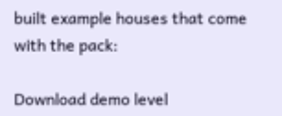built example houses that come with the pack:

Download demo level